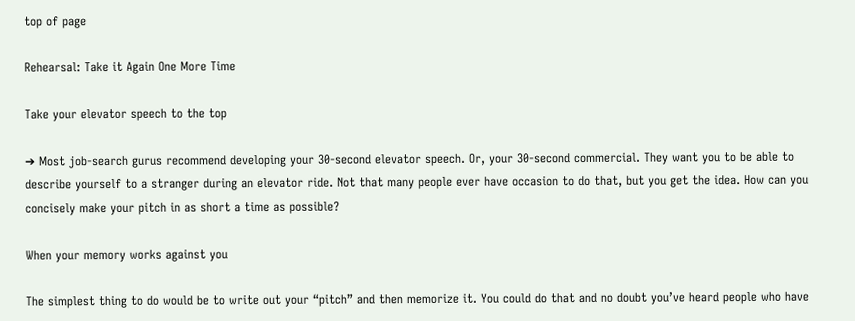top of page

Rehearsal: Take it Again One More Time

Take your elevator speech to the top

➔ Most job-search gurus recommend developing your 30-second elevator speech. Or, your 30-second commercial. They want you to be able to describe yourself to a stranger during an elevator ride. Not that many people ever have occasion to do that, but you get the idea. How can you concisely make your pitch in as short a time as possible?

When your memory works against you

The simplest thing to do would be to write out your “pitch” and then memorize it. You could do that and no doubt you’ve heard people who have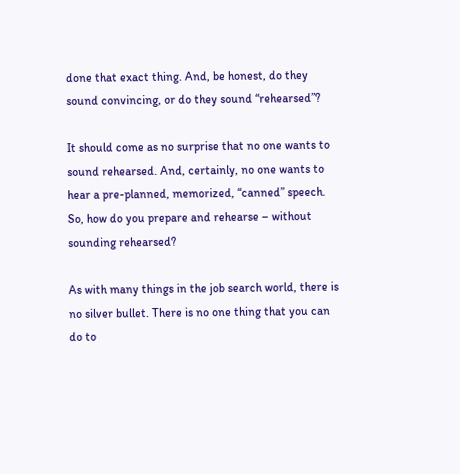done that exact thing. And, be honest, do they sound convincing, or do they sound “rehearsed”?

It should come as no surprise that no one wants to sound rehearsed. And, certainly, no one wants to hear a pre-planned, memorized, “canned” speech. So, how do you prepare and rehearse – without sounding rehearsed?

As with many things in the job search world, there is no silver bullet. There is no one thing that you can do to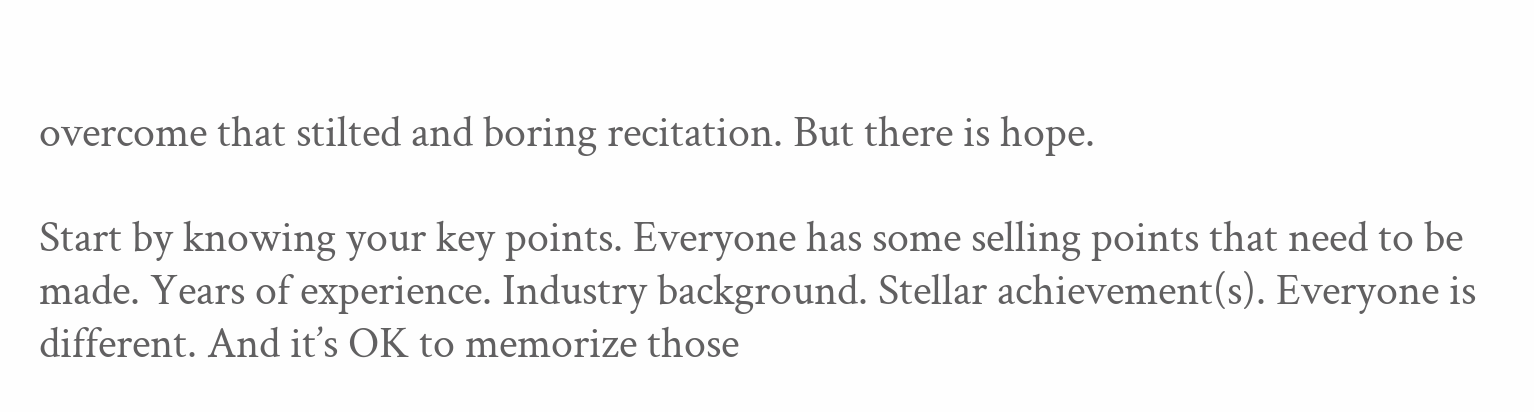overcome that stilted and boring recitation. But there is hope.

Start by knowing your key points. Everyone has some selling points that need to be made. Years of experience. Industry background. Stellar achievement(s). Everyone is different. And it’s OK to memorize those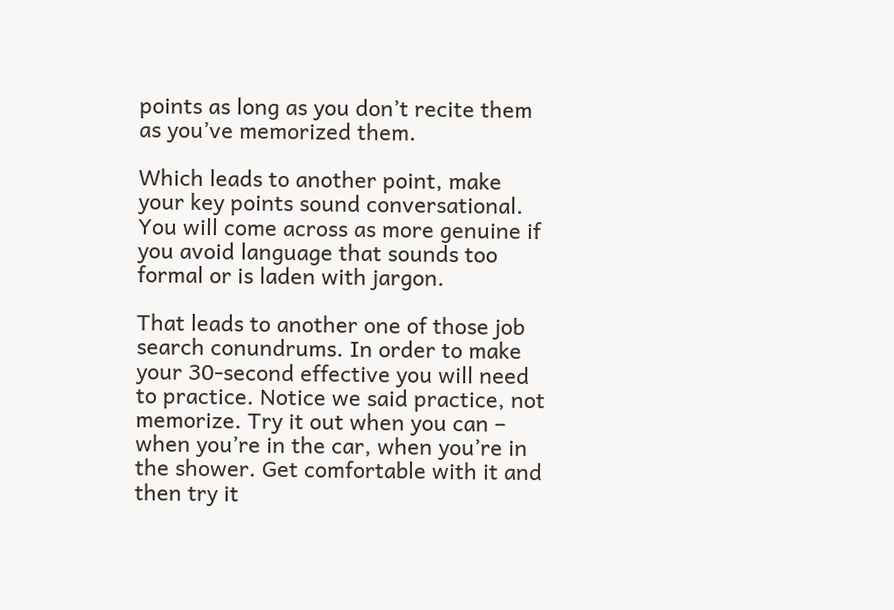points as long as you don’t recite them as you’ve memorized them.

Which leads to another point, make your key points sound conversational. You will come across as more genuine if you avoid language that sounds too formal or is laden with jargon.

That leads to another one of those job search conundrums. In order to make your 30-second effective you will need to practice. Notice we said practice, not memorize. Try it out when you can – when you’re in the car, when you’re in the shower. Get comfortable with it and then try it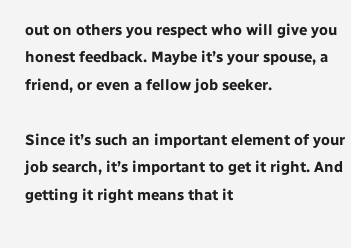out on others you respect who will give you honest feedback. Maybe it’s your spouse, a friend, or even a fellow job seeker.

Since it’s such an important element of your job search, it’s important to get it right. And getting it right means that it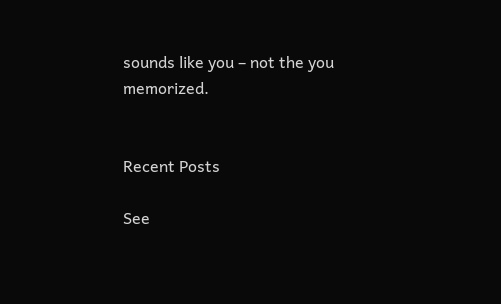sounds like you – not the you memorized.


Recent Posts

See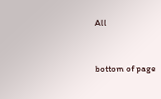All


bottom of page